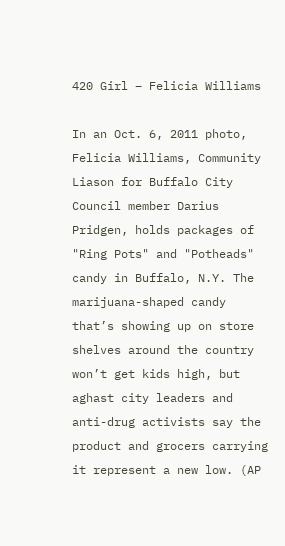420 Girl – Felicia Williams

In an Oct. 6, 2011 photo, Felicia Williams, Community Liason for Buffalo City Council member Darius Pridgen, holds packages of "Ring Pots" and "Potheads" candy in Buffalo, N.Y. The marijuana-shaped candy that’s showing up on store shelves around the country won’t get kids high, but aghast city leaders and anti-drug activists say the product and grocers carrying it represent a new low. (AP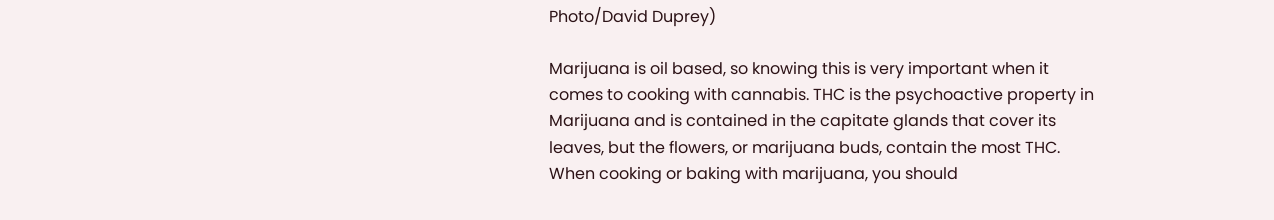Photo/David Duprey)

Marijuana is oil based, so knowing this is very important when it comes to cooking with cannabis. THC is the psychoactive property in Marijuana and is contained in the capitate glands that cover its leaves, but the flowers, or marijuana buds, contain the most THC. When cooking or baking with marijuana, you should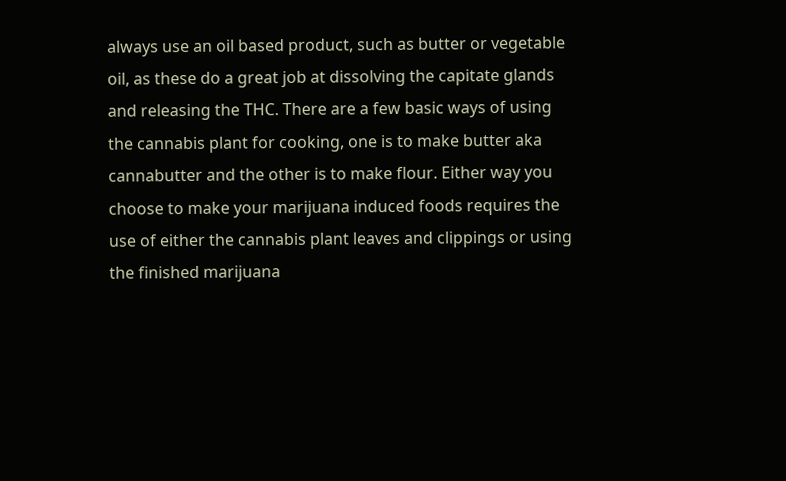always use an oil based product, such as butter or vegetable oil, as these do a great job at dissolving the capitate glands and releasing the THC. There are a few basic ways of using the cannabis plant for cooking, one is to make butter aka cannabutter and the other is to make flour. Either way you choose to make your marijuana induced foods requires the use of either the cannabis plant leaves and clippings or using the finished marijuana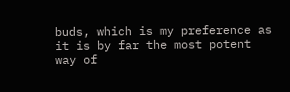buds, which is my preference as it is by far the most potent way of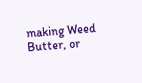making Weed Butter, or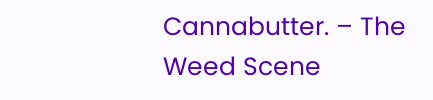Cannabutter. – The Weed Scene